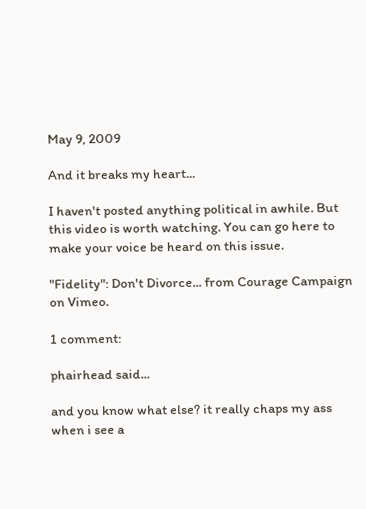May 9, 2009

And it breaks my heart...

I haven't posted anything political in awhile. But this video is worth watching. You can go here to make your voice be heard on this issue.

"Fidelity": Don't Divorce... from Courage Campaign on Vimeo.

1 comment:

phairhead said...

and you know what else? it really chaps my ass when i see a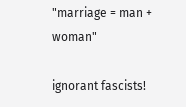"marriage = man + woman"

ignorant fascists!